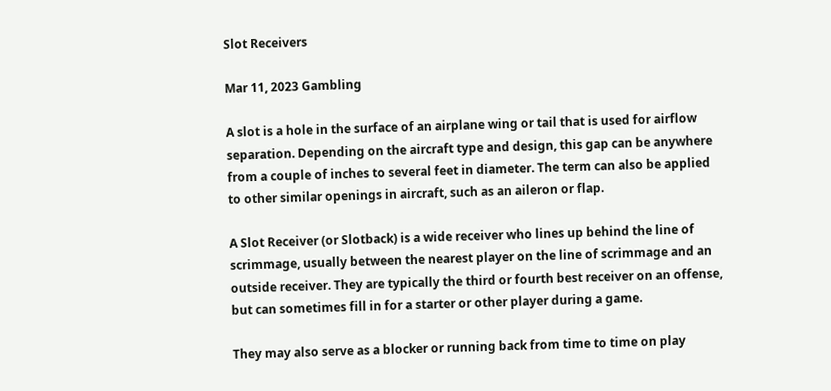Slot Receivers

Mar 11, 2023 Gambling

A slot is a hole in the surface of an airplane wing or tail that is used for airflow separation. Depending on the aircraft type and design, this gap can be anywhere from a couple of inches to several feet in diameter. The term can also be applied to other similar openings in aircraft, such as an aileron or flap.

A Slot Receiver (or Slotback) is a wide receiver who lines up behind the line of scrimmage, usually between the nearest player on the line of scrimmage and an outside receiver. They are typically the third or fourth best receiver on an offense, but can sometimes fill in for a starter or other player during a game.

They may also serve as a blocker or running back from time to time on play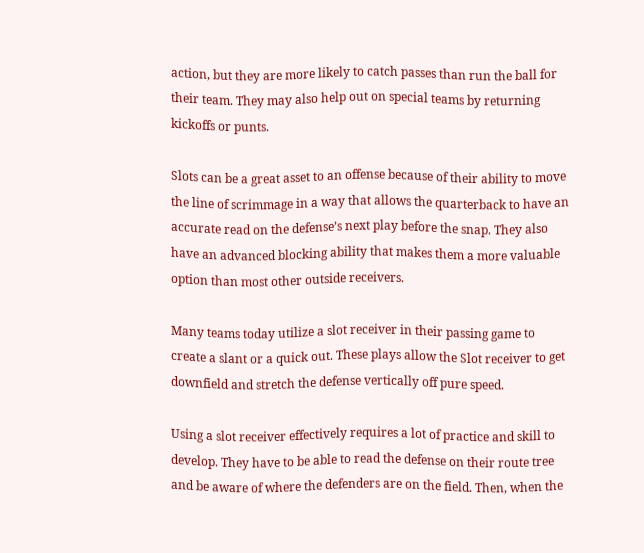action, but they are more likely to catch passes than run the ball for their team. They may also help out on special teams by returning kickoffs or punts.

Slots can be a great asset to an offense because of their ability to move the line of scrimmage in a way that allows the quarterback to have an accurate read on the defense’s next play before the snap. They also have an advanced blocking ability that makes them a more valuable option than most other outside receivers.

Many teams today utilize a slot receiver in their passing game to create a slant or a quick out. These plays allow the Slot receiver to get downfield and stretch the defense vertically off pure speed.

Using a slot receiver effectively requires a lot of practice and skill to develop. They have to be able to read the defense on their route tree and be aware of where the defenders are on the field. Then, when the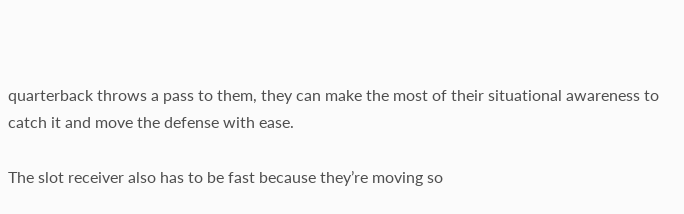quarterback throws a pass to them, they can make the most of their situational awareness to catch it and move the defense with ease.

The slot receiver also has to be fast because they’re moving so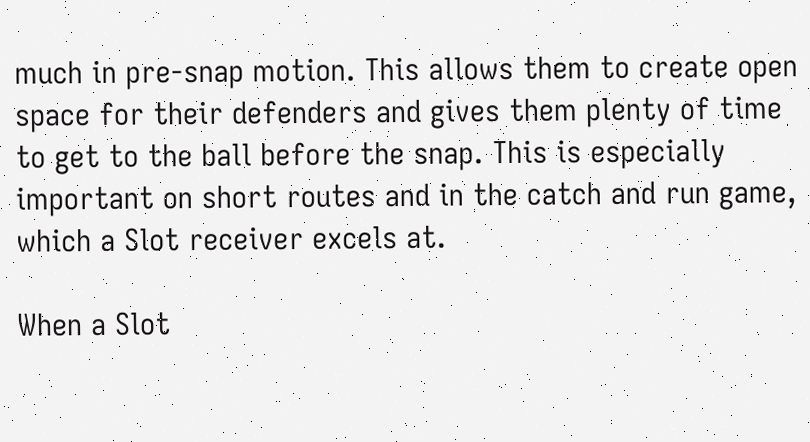much in pre-snap motion. This allows them to create open space for their defenders and gives them plenty of time to get to the ball before the snap. This is especially important on short routes and in the catch and run game, which a Slot receiver excels at.

When a Slot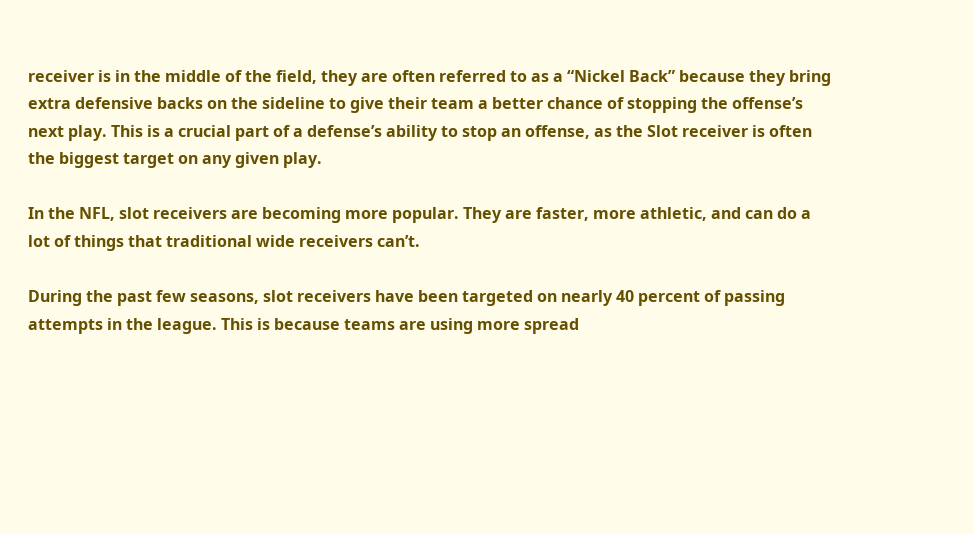receiver is in the middle of the field, they are often referred to as a “Nickel Back” because they bring extra defensive backs on the sideline to give their team a better chance of stopping the offense’s next play. This is a crucial part of a defense’s ability to stop an offense, as the Slot receiver is often the biggest target on any given play.

In the NFL, slot receivers are becoming more popular. They are faster, more athletic, and can do a lot of things that traditional wide receivers can’t.

During the past few seasons, slot receivers have been targeted on nearly 40 percent of passing attempts in the league. This is because teams are using more spread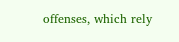offenses, which rely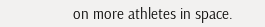on more athletes in space.